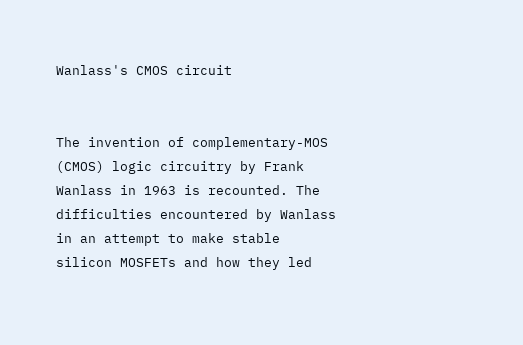Wanlass's CMOS circuit


The invention of complementary-MOS (CMOS) logic circuitry by Frank Wanlass in 1963 is recounted. The difficulties encountered by Wanlass in an attempt to make stable silicon MOSFETs and how they led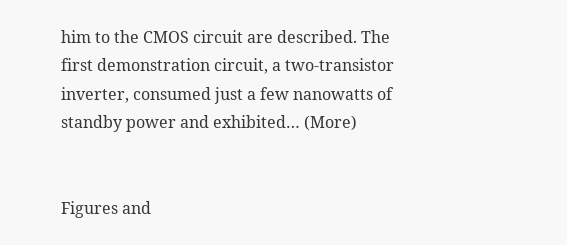him to the CMOS circuit are described. The first demonstration circuit, a two-transistor inverter, consumed just a few nanowatts of standby power and exhibited… (More)


Figures and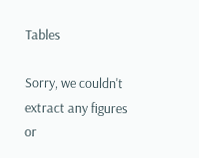Tables

Sorry, we couldn't extract any figures or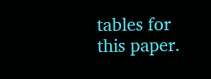tables for this paper.